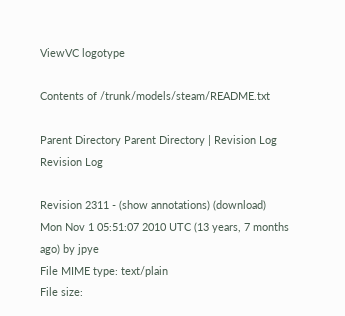ViewVC logotype

Contents of /trunk/models/steam/README.txt

Parent Directory Parent Directory | Revision Log Revision Log

Revision 2311 - (show annotations) (download)
Mon Nov 1 05:51:07 2010 UTC (13 years, 7 months ago) by jpye
File MIME type: text/plain
File size: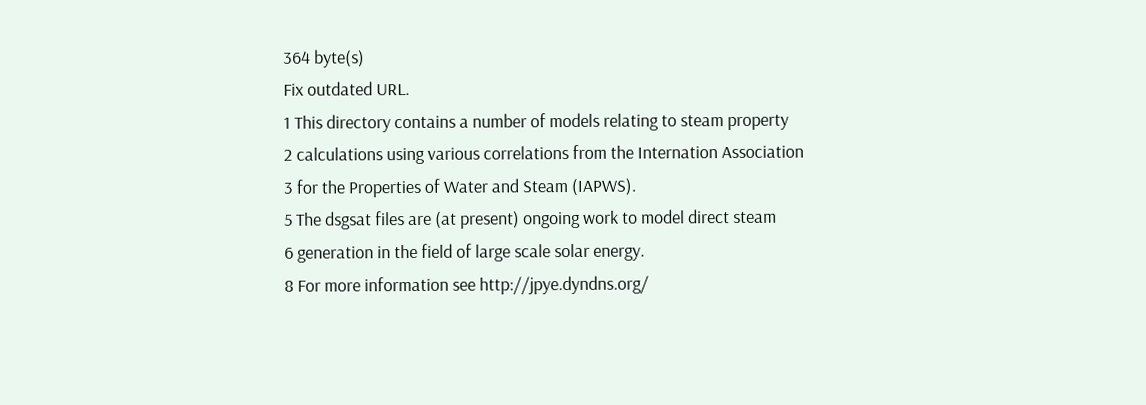364 byte(s)
Fix outdated URL.
1 This directory contains a number of models relating to steam property
2 calculations using various correlations from the Internation Association
3 for the Properties of Water and Steam (IAPWS).
5 The dsgsat files are (at present) ongoing work to model direct steam
6 generation in the field of large scale solar energy.
8 For more information see http://jpye.dyndns.org/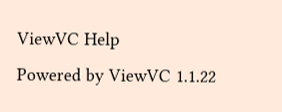ViewVC Help
Powered by ViewVC 1.1.22